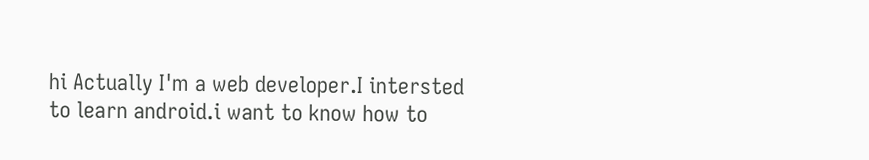hi Actually I'm a web developer.I intersted to learn android.i want to know how to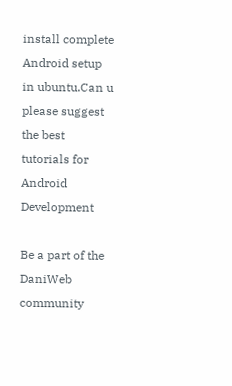install complete Android setup in ubuntu.Can u please suggest the best tutorials for Android Development

Be a part of the DaniWeb community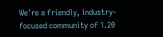We're a friendly, industry-focused community of 1.20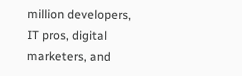million developers, IT pros, digital marketers, and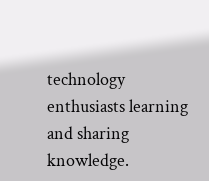technology enthusiasts learning and sharing knowledge.